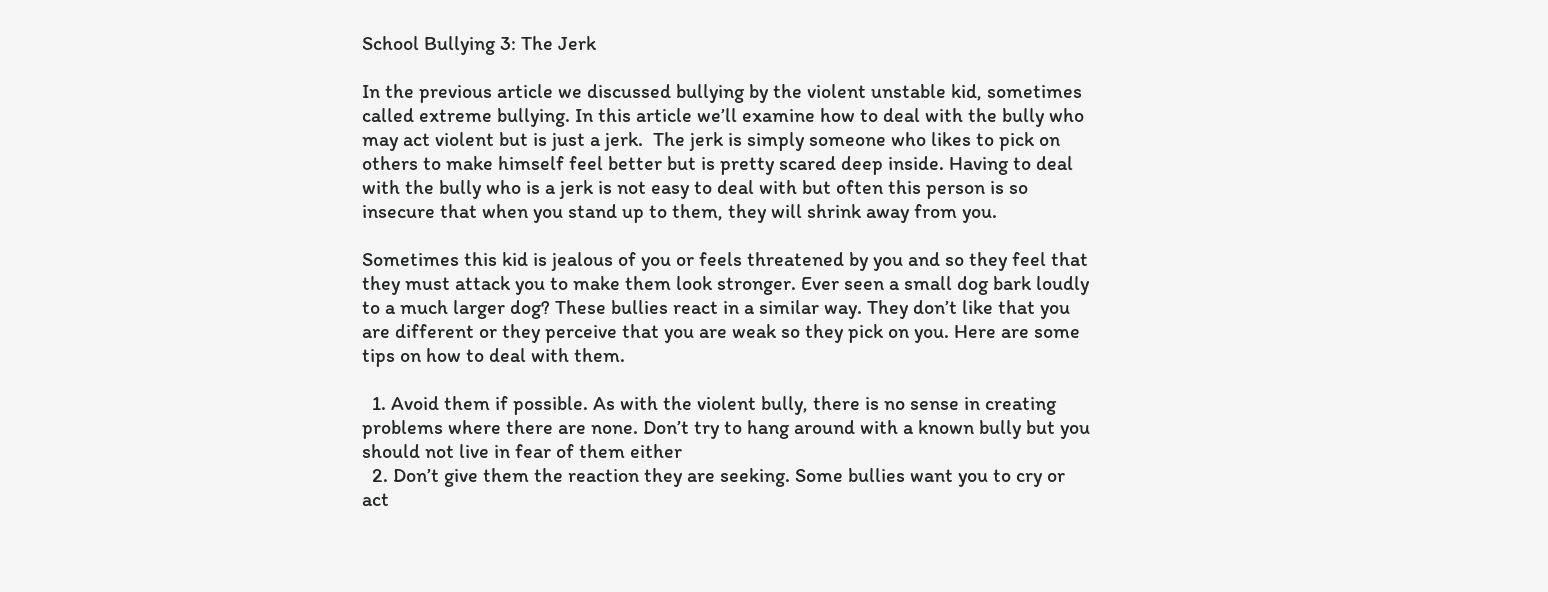School Bullying 3: The Jerk

In the previous article we discussed bullying by the violent unstable kid, sometimes called extreme bullying. In this article we’ll examine how to deal with the bully who may act violent but is just a jerk.  The jerk is simply someone who likes to pick on others to make himself feel better but is pretty scared deep inside. Having to deal with the bully who is a jerk is not easy to deal with but often this person is so insecure that when you stand up to them, they will shrink away from you.

Sometimes this kid is jealous of you or feels threatened by you and so they feel that they must attack you to make them look stronger. Ever seen a small dog bark loudly to a much larger dog? These bullies react in a similar way. They don’t like that you are different or they perceive that you are weak so they pick on you. Here are some tips on how to deal with them.

  1. Avoid them if possible. As with the violent bully, there is no sense in creating problems where there are none. Don’t try to hang around with a known bully but you should not live in fear of them either
  2. Don’t give them the reaction they are seeking. Some bullies want you to cry or act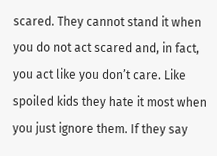scared. They cannot stand it when you do not act scared and, in fact, you act like you don’t care. Like spoiled kids they hate it most when you just ignore them. If they say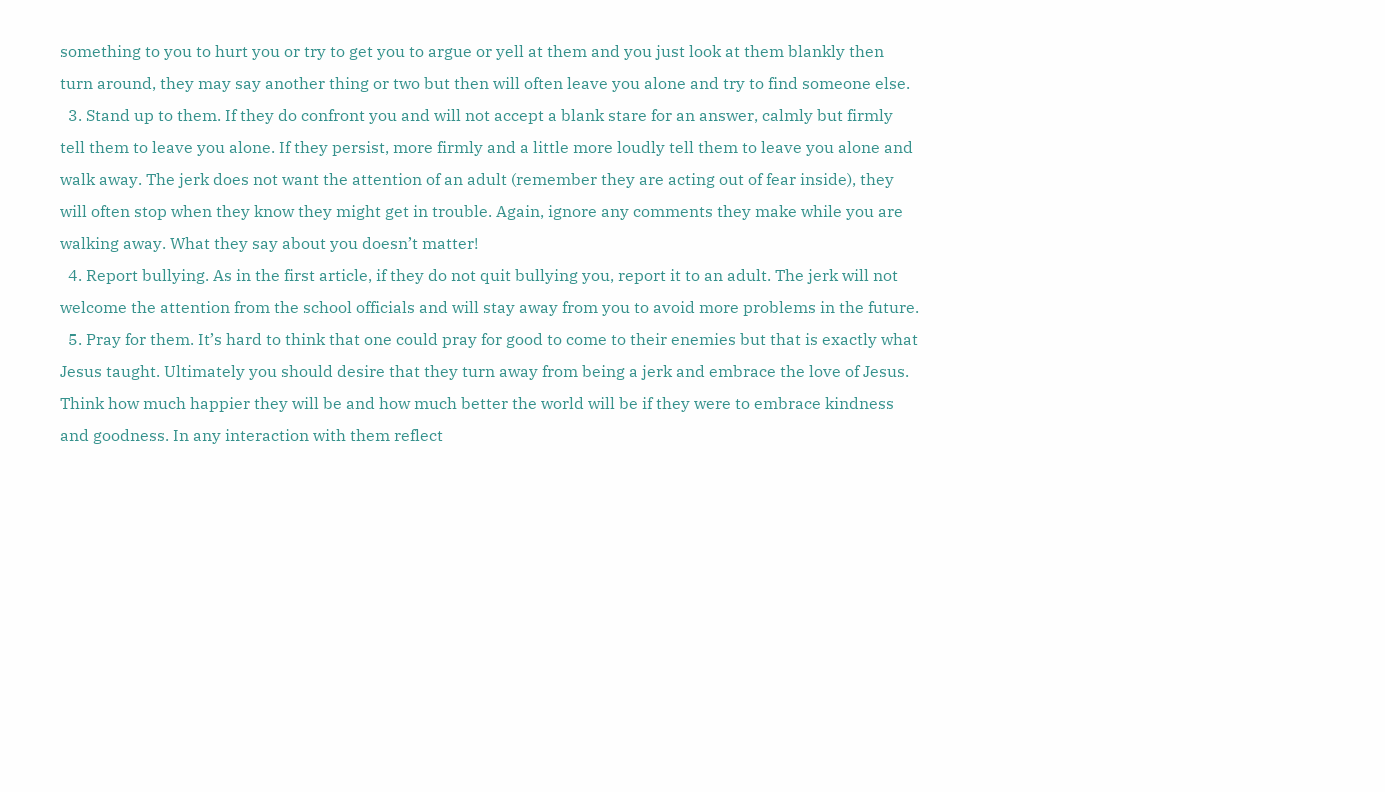something to you to hurt you or try to get you to argue or yell at them and you just look at them blankly then turn around, they may say another thing or two but then will often leave you alone and try to find someone else.
  3. Stand up to them. If they do confront you and will not accept a blank stare for an answer, calmly but firmly tell them to leave you alone. If they persist, more firmly and a little more loudly tell them to leave you alone and walk away. The jerk does not want the attention of an adult (remember they are acting out of fear inside), they will often stop when they know they might get in trouble. Again, ignore any comments they make while you are walking away. What they say about you doesn’t matter!
  4. Report bullying. As in the first article, if they do not quit bullying you, report it to an adult. The jerk will not welcome the attention from the school officials and will stay away from you to avoid more problems in the future.
  5. Pray for them. It’s hard to think that one could pray for good to come to their enemies but that is exactly what Jesus taught. Ultimately you should desire that they turn away from being a jerk and embrace the love of Jesus. Think how much happier they will be and how much better the world will be if they were to embrace kindness and goodness. In any interaction with them reflect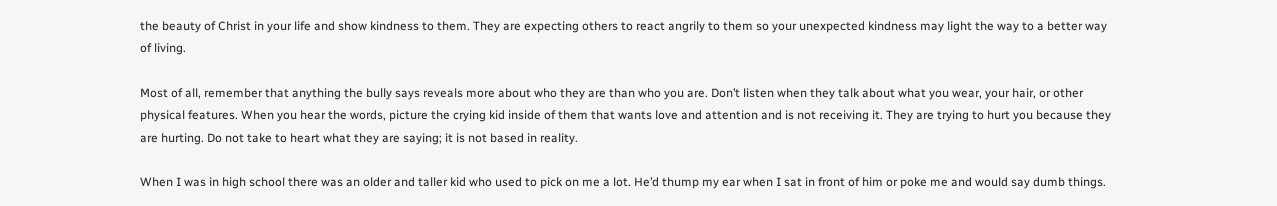the beauty of Christ in your life and show kindness to them. They are expecting others to react angrily to them so your unexpected kindness may light the way to a better way of living.

Most of all, remember that anything the bully says reveals more about who they are than who you are. Don’t listen when they talk about what you wear, your hair, or other physical features. When you hear the words, picture the crying kid inside of them that wants love and attention and is not receiving it. They are trying to hurt you because they are hurting. Do not take to heart what they are saying; it is not based in reality.

When I was in high school there was an older and taller kid who used to pick on me a lot. He’d thump my ear when I sat in front of him or poke me and would say dumb things.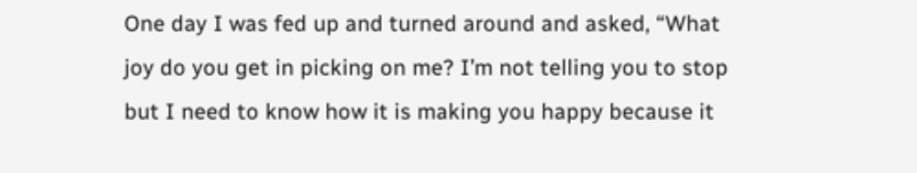One day I was fed up and turned around and asked, “What joy do you get in picking on me? I’m not telling you to stop but I need to know how it is making you happy because it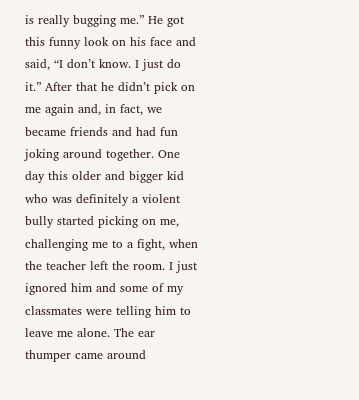is really bugging me.” He got this funny look on his face and said, “I don’t know. I just do it.” After that he didn’t pick on me again and, in fact, we became friends and had fun joking around together. One day this older and bigger kid who was definitely a violent bully started picking on me, challenging me to a fight, when the teacher left the room. I just ignored him and some of my classmates were telling him to leave me alone. The ear thumper came around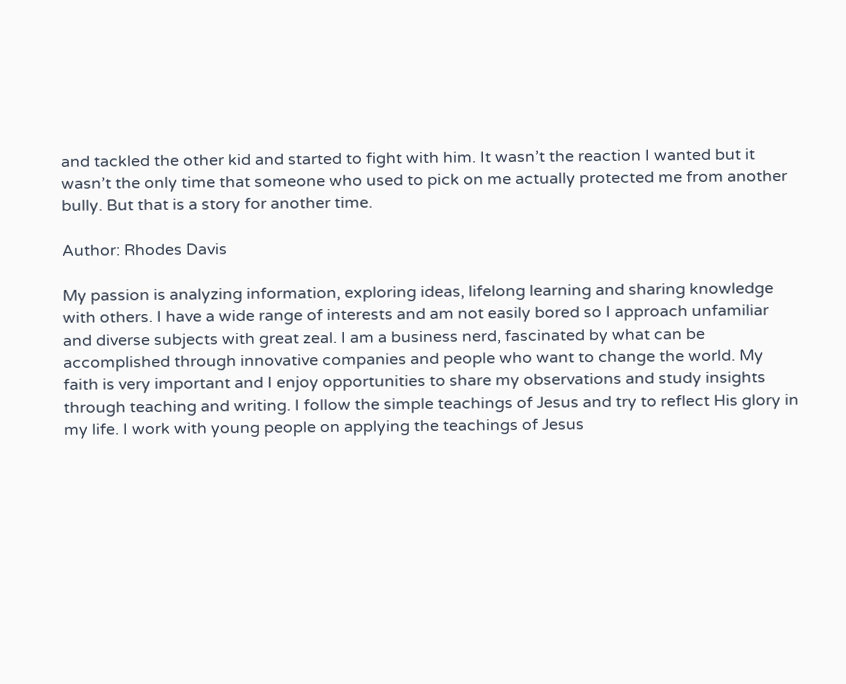and tackled the other kid and started to fight with him. It wasn’t the reaction I wanted but it wasn’t the only time that someone who used to pick on me actually protected me from another bully. But that is a story for another time.

Author: Rhodes Davis

My passion is analyzing information, exploring ideas, lifelong learning and sharing knowledge with others. I have a wide range of interests and am not easily bored so I approach unfamiliar and diverse subjects with great zeal. I am a business nerd, fascinated by what can be accomplished through innovative companies and people who want to change the world. My faith is very important and I enjoy opportunities to share my observations and study insights through teaching and writing. I follow the simple teachings of Jesus and try to reflect His glory in my life. I work with young people on applying the teachings of Jesus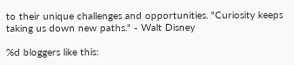to their unique challenges and opportunities. "Curiosity keeps taking us down new paths." - Walt Disney

%d bloggers like this: